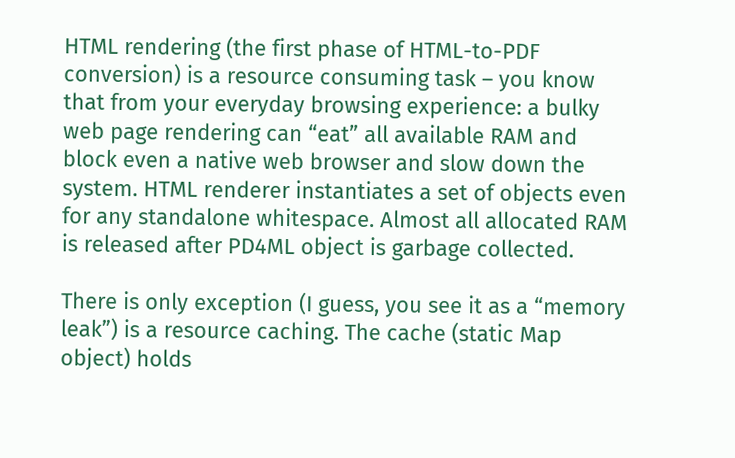HTML rendering (the first phase of HTML-to-PDF conversion) is a resource consuming task – you know that from your everyday browsing experience: a bulky web page rendering can “eat” all available RAM and block even a native web browser and slow down the system. HTML renderer instantiates a set of objects even for any standalone whitespace. Almost all allocated RAM is released after PD4ML object is garbage collected.

There is only exception (I guess, you see it as a “memory leak”) is a resource caching. The cache (static Map object) holds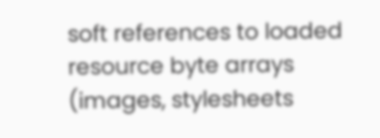soft references to loaded resource byte arrays (images, stylesheets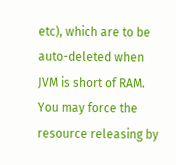etc), which are to be auto-deleted when JVM is short of RAM. You may force the resource releasing by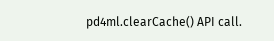pd4ml.clearCache() API call.